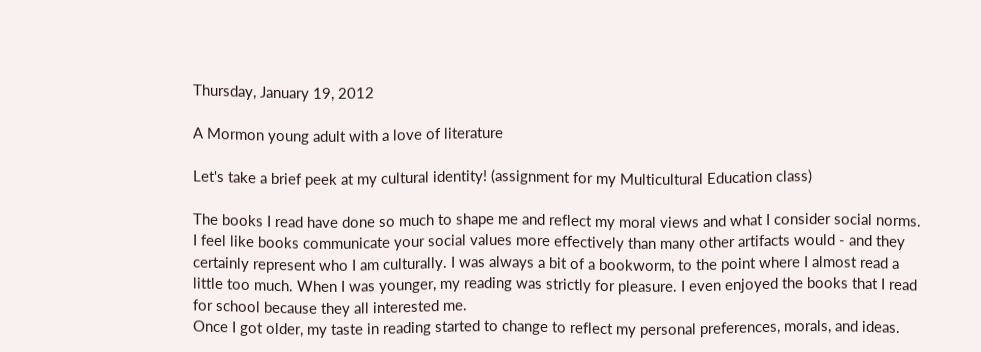Thursday, January 19, 2012

A Mormon young adult with a love of literature

Let's take a brief peek at my cultural identity! (assignment for my Multicultural Education class)

The books I read have done so much to shape me and reflect my moral views and what I consider social norms. I feel like books communicate your social values more effectively than many other artifacts would - and they certainly represent who I am culturally. I was always a bit of a bookworm, to the point where I almost read a little too much. When I was younger, my reading was strictly for pleasure. I even enjoyed the books that I read for school because they all interested me.
Once I got older, my taste in reading started to change to reflect my personal preferences, morals, and ideas.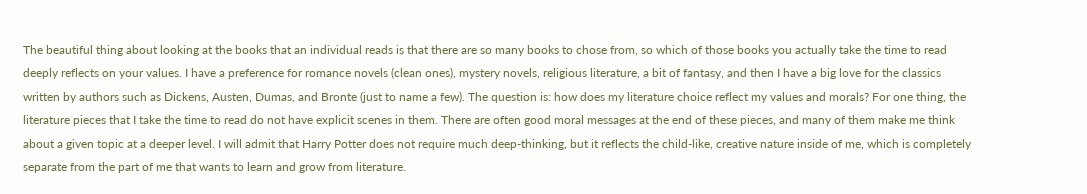The beautiful thing about looking at the books that an individual reads is that there are so many books to chose from, so which of those books you actually take the time to read deeply reflects on your values. I have a preference for romance novels (clean ones), mystery novels, religious literature, a bit of fantasy, and then I have a big love for the classics written by authors such as Dickens, Austen, Dumas, and Bronte (just to name a few). The question is: how does my literature choice reflect my values and morals? For one thing, the literature pieces that I take the time to read do not have explicit scenes in them. There are often good moral messages at the end of these pieces, and many of them make me think about a given topic at a deeper level. I will admit that Harry Potter does not require much deep-thinking, but it reflects the child-like, creative nature inside of me, which is completely separate from the part of me that wants to learn and grow from literature.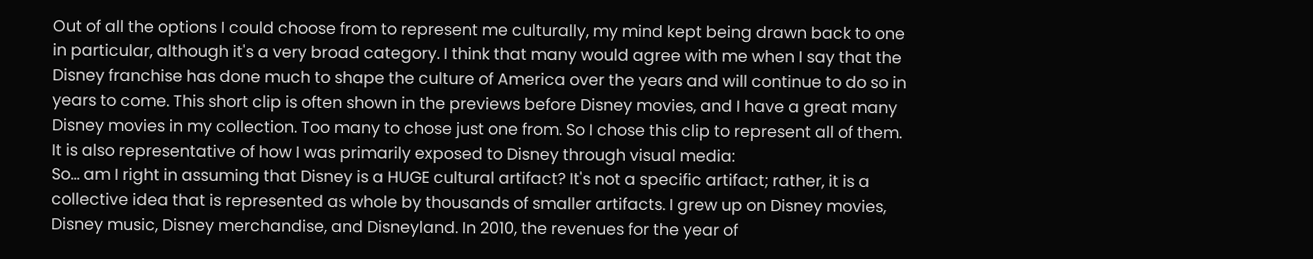Out of all the options I could choose from to represent me culturally, my mind kept being drawn back to one in particular, although it's a very broad category. I think that many would agree with me when I say that the Disney franchise has done much to shape the culture of America over the years and will continue to do so in years to come. This short clip is often shown in the previews before Disney movies, and I have a great many Disney movies in my collection. Too many to chose just one from. So I chose this clip to represent all of them. It is also representative of how I was primarily exposed to Disney through visual media:
So... am I right in assuming that Disney is a HUGE cultural artifact? It's not a specific artifact; rather, it is a collective idea that is represented as whole by thousands of smaller artifacts. I grew up on Disney movies, Disney music, Disney merchandise, and Disneyland. In 2010, the revenues for the year of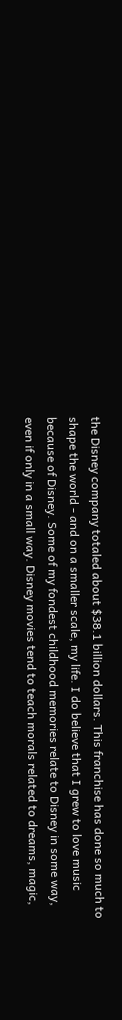the Disney company totaled about $38.1 billion dollars. This franchise has done so much to shape the world - and on a smaller scale, my life. I do believe that I grew to love music because of Disney. Some of my fondest childhood memories relate to Disney in some way, even if only in a small way. Disney movies tend to teach morals related to dreams, magic,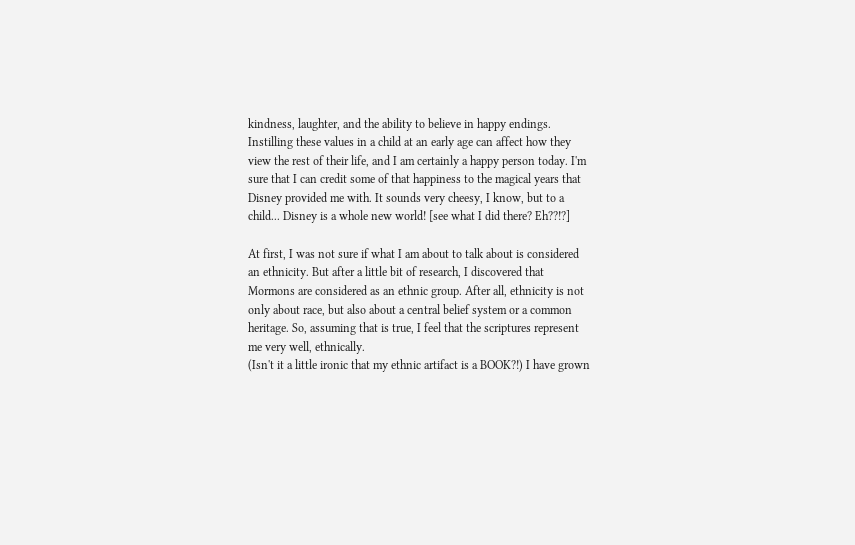kindness, laughter, and the ability to believe in happy endings. Instilling these values in a child at an early age can affect how they view the rest of their life, and I am certainly a happy person today. I'm sure that I can credit some of that happiness to the magical years that Disney provided me with. It sounds very cheesy, I know, but to a child... Disney is a whole new world! [see what I did there? Eh??!?]

At first, I was not sure if what I am about to talk about is considered an ethnicity. But after a little bit of research, I discovered that Mormons are considered as an ethnic group. After all, ethnicity is not only about race, but also about a central belief system or a common heritage. So, assuming that is true, I feel that the scriptures represent me very well, ethnically.
(Isn't it a little ironic that my ethnic artifact is a BOOK?!) I have grown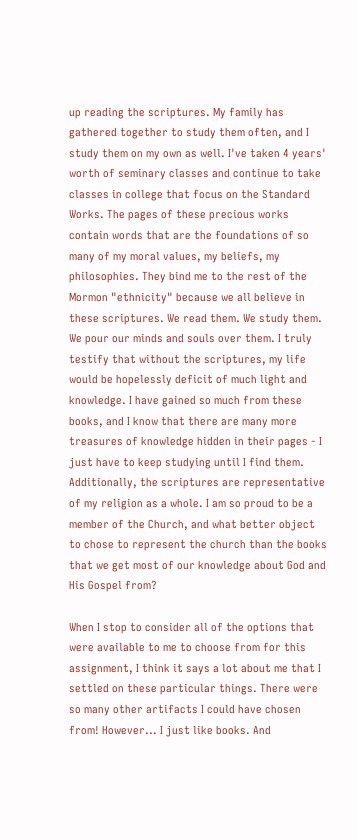up reading the scriptures. My family has gathered together to study them often, and I study them on my own as well. I've taken 4 years' worth of seminary classes and continue to take classes in college that focus on the Standard Works. The pages of these precious works contain words that are the foundations of so many of my moral values, my beliefs, my philosophies. They bind me to the rest of the Mormon "ethnicity" because we all believe in these scriptures. We read them. We study them. We pour our minds and souls over them. I truly testify that without the scriptures, my life would be hopelessly deficit of much light and knowledge. I have gained so much from these books, and I know that there are many more treasures of knowledge hidden in their pages - I just have to keep studying until I find them. Additionally, the scriptures are representative of my religion as a whole. I am so proud to be a member of the Church, and what better object to chose to represent the church than the books that we get most of our knowledge about God and His Gospel from?

When I stop to consider all of the options that were available to me to choose from for this assignment, I think it says a lot about me that I settled on these particular things. There were so many other artifacts I could have chosen from! However... I just like books. And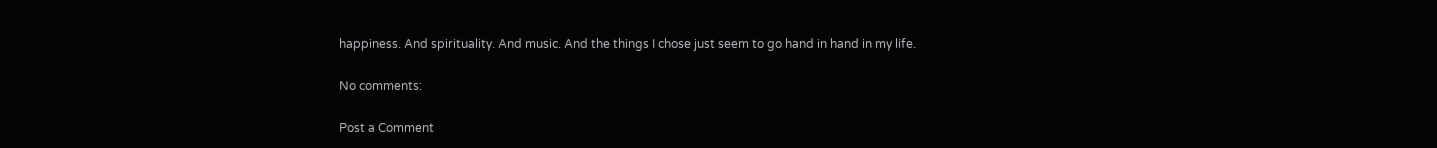happiness. And spirituality. And music. And the things I chose just seem to go hand in hand in my life.

No comments:

Post a Comment